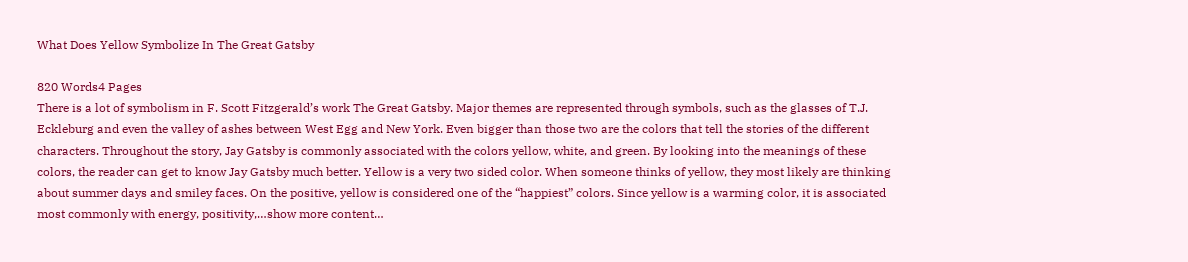What Does Yellow Symbolize In The Great Gatsby

820 Words4 Pages
There is a lot of symbolism in F. Scott Fitzgerald’s work The Great Gatsby. Major themes are represented through symbols, such as the glasses of T.J. Eckleburg and even the valley of ashes between West Egg and New York. Even bigger than those two are the colors that tell the stories of the different characters. Throughout the story, Jay Gatsby is commonly associated with the colors yellow, white, and green. By looking into the meanings of these colors, the reader can get to know Jay Gatsby much better. Yellow is a very two sided color. When someone thinks of yellow, they most likely are thinking about summer days and smiley faces. On the positive, yellow is considered one of the “happiest” colors. Since yellow is a warming color, it is associated most commonly with energy, positivity,…show more content…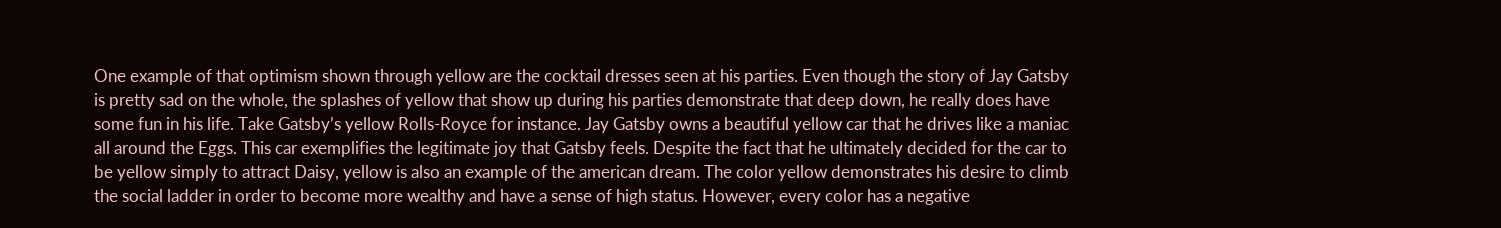One example of that optimism shown through yellow are the cocktail dresses seen at his parties. Even though the story of Jay Gatsby is pretty sad on the whole, the splashes of yellow that show up during his parties demonstrate that deep down, he really does have some fun in his life. Take Gatsby’s yellow Rolls-Royce for instance. Jay Gatsby owns a beautiful yellow car that he drives like a maniac all around the Eggs. This car exemplifies the legitimate joy that Gatsby feels. Despite the fact that he ultimately decided for the car to be yellow simply to attract Daisy, yellow is also an example of the american dream. The color yellow demonstrates his desire to climb the social ladder in order to become more wealthy and have a sense of high status. However, every color has a negative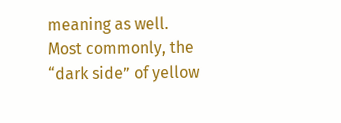meaning as well. Most commonly, the “dark side” of yellow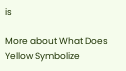is

More about What Does Yellow Symbolize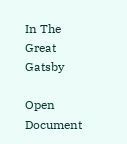In The Great Gatsby

Open Document